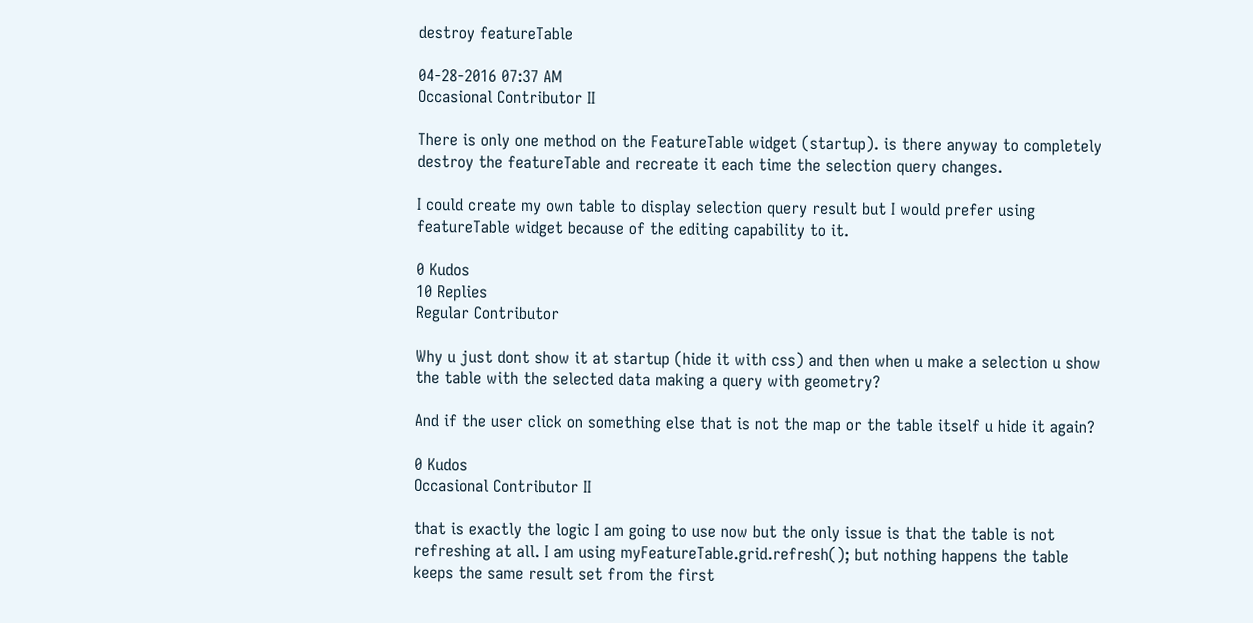destroy featureTable

04-28-2016 07:37 AM
Occasional Contributor II

There is only one method on the FeatureTable widget (startup). is there anyway to completely destroy the featureTable and recreate it each time the selection query changes.

I could create my own table to display selection query result but I would prefer using featureTable widget because of the editing capability to it.

0 Kudos
10 Replies
Regular Contributor

Why u just dont show it at startup (hide it with css) and then when u make a selection u show the table with the selected data making a query with geometry?

And if the user click on something else that is not the map or the table itself u hide it again?

0 Kudos
Occasional Contributor II

that is exactly the logic I am going to use now but the only issue is that the table is not refreshing at all. I am using myFeatureTable.grid.refresh(); but nothing happens the table keeps the same result set from the first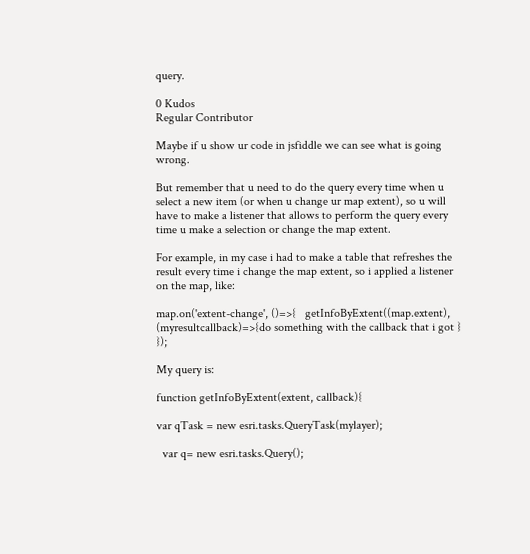query.

0 Kudos
Regular Contributor

Maybe if u show ur code in jsfiddle we can see what is going wrong.

But remember that u need to do the query every time when u select a new item (or when u change ur map extent), so u will have to make a listener that allows to perform the query every time u make a selection or change the map extent.

For example, in my case i had to make a table that refreshes the result every time i change the map extent, so i applied a listener on the map, like:

map.on('extent-change', ()=>{   getInfoByExtent((map.extent), (myresultcallback)=>{do something with the callback that i got } });

My query is:

function getInfoByExtent(extent, callback){

var qTask = new esri.tasks.QueryTask(mylayer);

  var q= new esri.tasks.Query();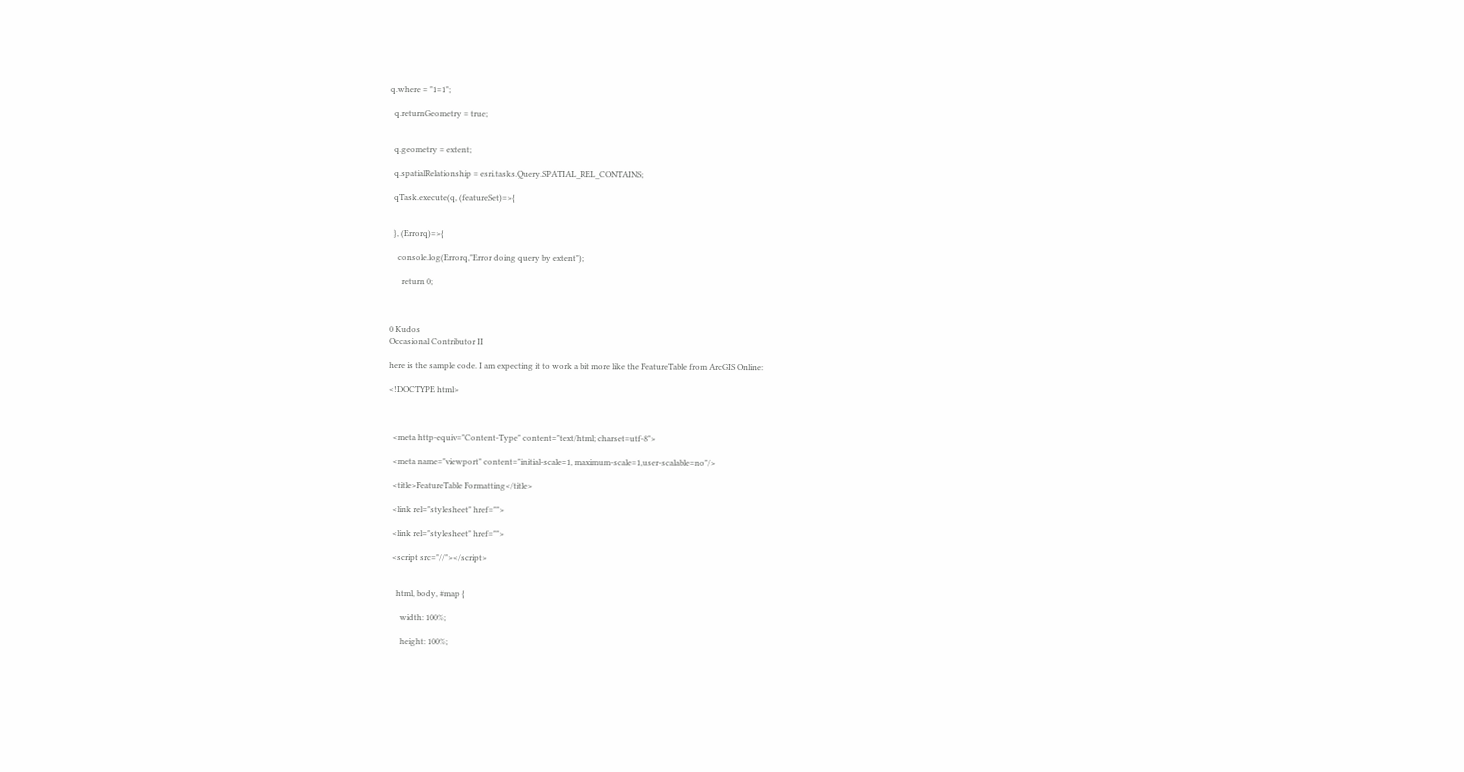q.where = "1=1";

  q.returnGeometry = true;


  q.geometry = extent;

  q.spatialRelationship = esri.tasks.Query.SPATIAL_REL_CONTAINS;

  qTask.execute(q, (featureSet)=>{


  }, (Errorq)=>{

    console.log(Errorq,"Error doing query by extent");

      return 0;



0 Kudos
Occasional Contributor II

here is the sample code. I am expecting it to work a bit more like the FeatureTable from ArcGIS Online:

<!DOCTYPE html>



  <meta http-equiv="Content-Type" content="text/html; charset=utf-8">

  <meta name="viewport" content="initial-scale=1, maximum-scale=1,user-scalable=no"/>

  <title>FeatureTable Formatting</title>

  <link rel="stylesheet" href="">

  <link rel="stylesheet" href="">

  <script src="//"></script>


    html, body, #map {

      width: 100%;

      height: 100%;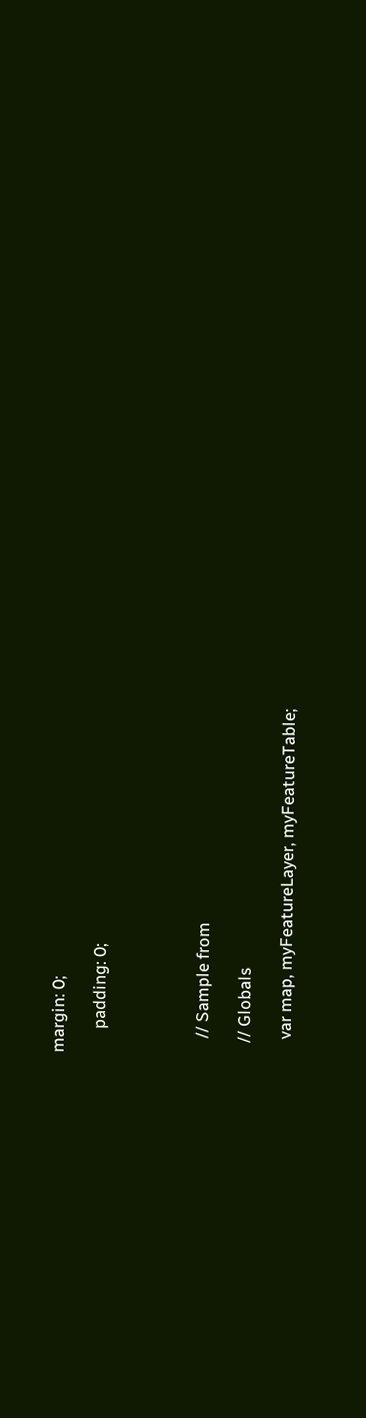margin: 0;

      padding: 0;




    // Sample from

   // Globals

    var map, myFeatureLayer, myFeatureTable;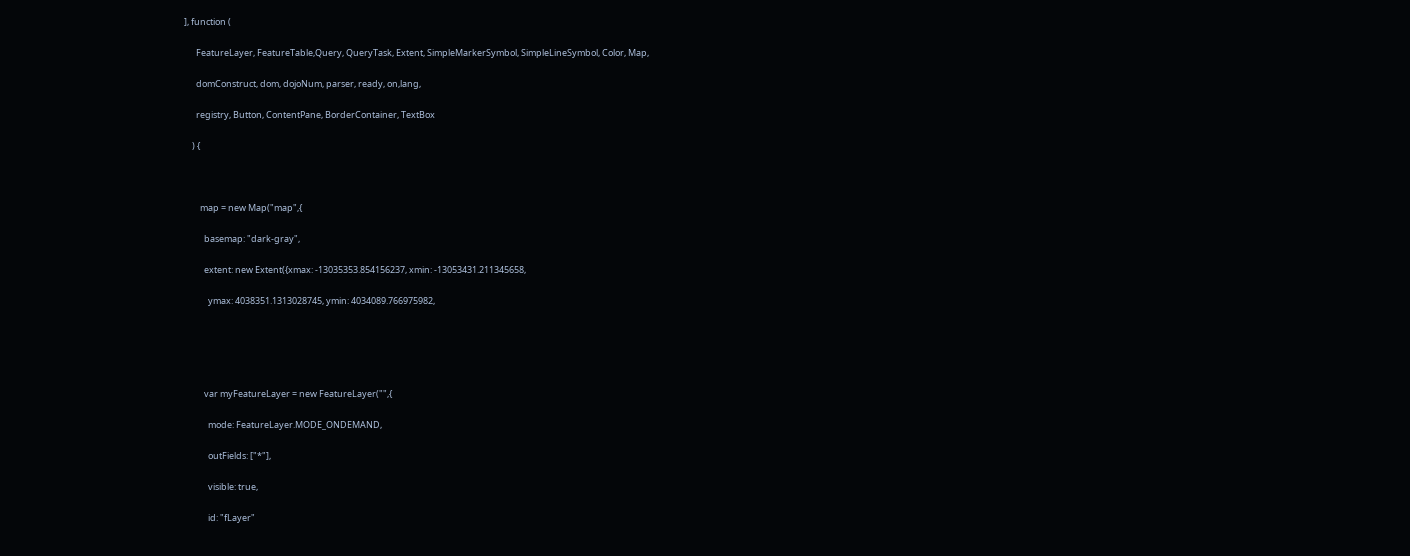], function (

      FeatureLayer, FeatureTable,Query, QueryTask, Extent, SimpleMarkerSymbol, SimpleLineSymbol, Color, Map,

      domConstruct, dom, dojoNum, parser, ready, on,lang,

      registry, Button, ContentPane, BorderContainer, TextBox

    ) {



        map = new Map("map",{

          basemap: "dark-gray",

          extent: new Extent({xmax: -13035353.854156237, xmin: -13053431.211345658,

            ymax: 4038351.1313028745, ymin: 4034089.766975982,





          var myFeatureLayer = new FeatureLayer("",{

            mode: FeatureLayer.MODE_ONDEMAND,

            outFields: ["*"],

            visible: true,

            id: "fLayer"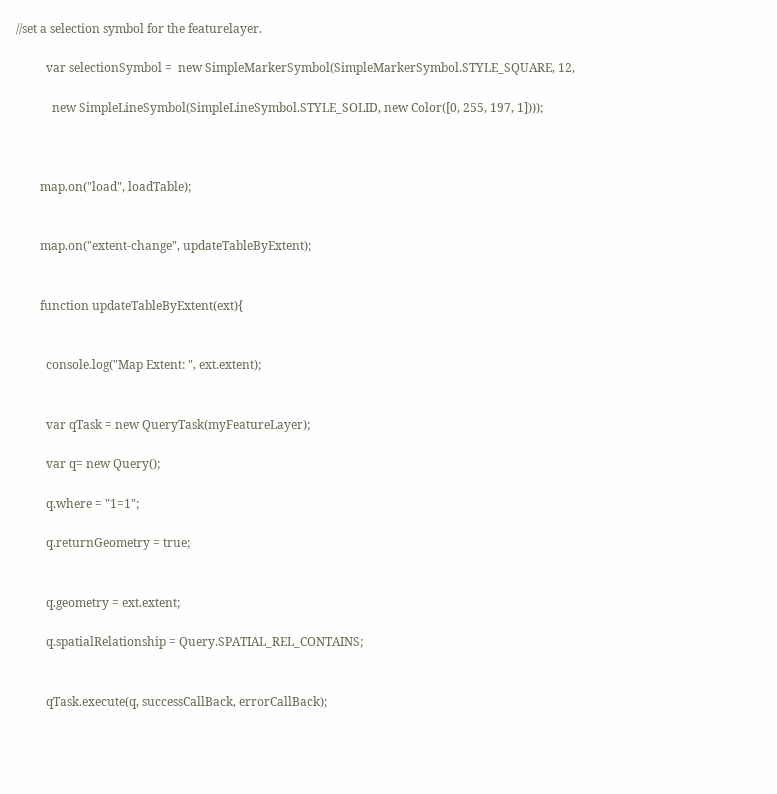//set a selection symbol for the featurelayer.

          var selectionSymbol =  new SimpleMarkerSymbol(SimpleMarkerSymbol.STYLE_SQUARE, 12,

            new SimpleLineSymbol(SimpleLineSymbol.STYLE_SOLID, new Color([0, 255, 197, 1])));



        map.on("load", loadTable);


        map.on("extent-change", updateTableByExtent);


        function updateTableByExtent(ext){


          console.log("Map Extent: ", ext.extent);


          var qTask = new QueryTask(myFeatureLayer);

          var q= new Query();

          q.where = "1=1";

          q.returnGeometry = true;


          q.geometry = ext.extent;

          q.spatialRelationship = Query.SPATIAL_REL_CONTAINS;


          qTask.execute(q, successCallBack, errorCallBack);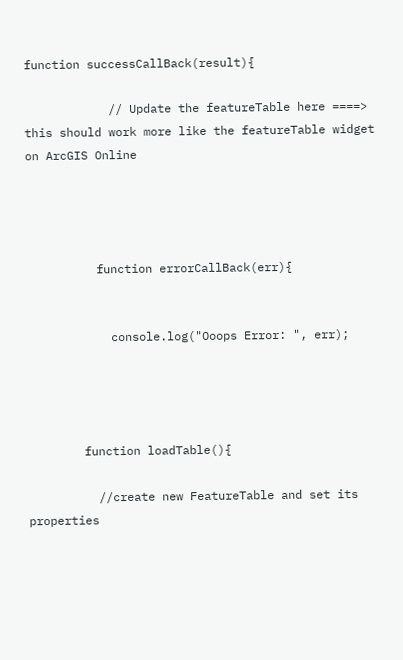function successCallBack(result){

            // Update the featureTable here ====> this should work more like the featureTable widget on ArcGIS Online




          function errorCallBack(err){


            console.log("Ooops Error: ", err);




        function loadTable(){

          //create new FeatureTable and set its properties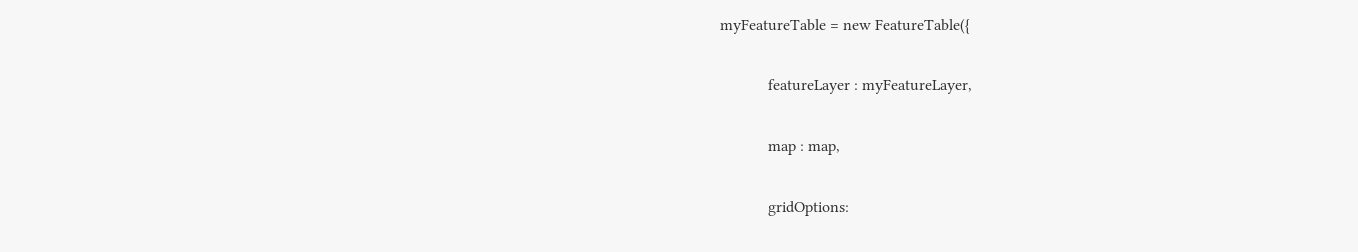myFeatureTable = new FeatureTable({

            featureLayer : myFeatureLayer,

            map : map,

            gridOptions: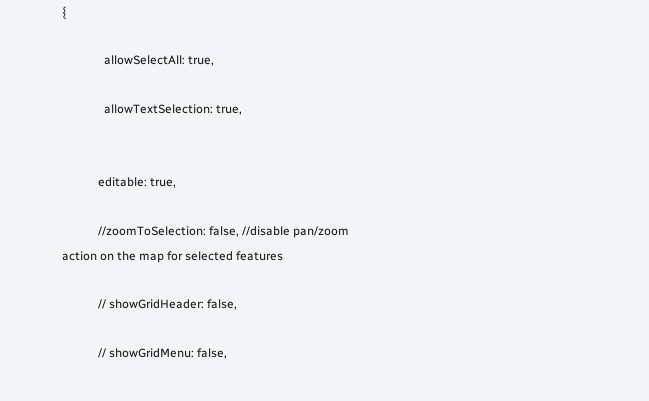{

              allowSelectAll: true,

              allowTextSelection: true,


            editable: true,

            //zoomToSelection: false, //disable pan/zoom action on the map for selected features

            // showGridHeader: false,

            // showGridMenu: false,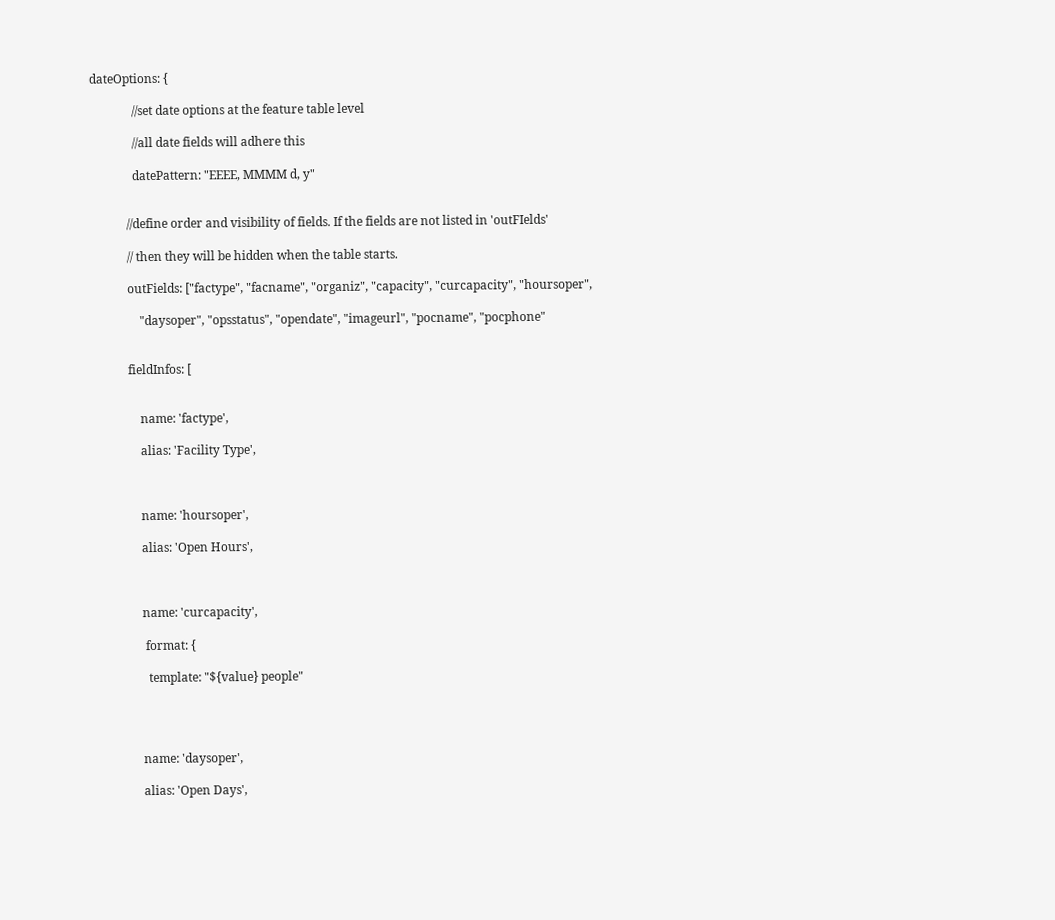dateOptions: {

              //set date options at the feature table level

              //all date fields will adhere this

              datePattern: "EEEE, MMMM d, y"


            //define order and visibility of fields. If the fields are not listed in 'outFIelds'

            // then they will be hidden when the table starts.

            outFields: ["factype", "facname", "organiz", "capacity", "curcapacity", "hoursoper",

                "daysoper", "opsstatus", "opendate", "imageurl", "pocname", "pocphone"


            fieldInfos: [


                name: 'factype',

                alias: 'Facility Type',



                name: 'hoursoper',

                alias: 'Open Hours',



                name: 'curcapacity',

                 format: {

                  template: "${value} people"




                name: 'daysoper',

                alias: 'Open Days',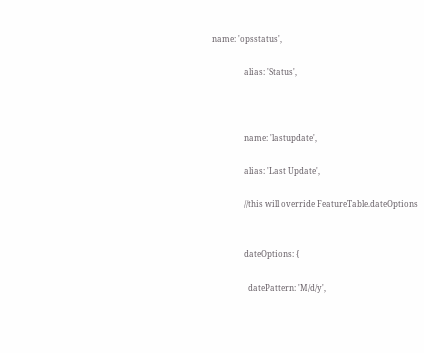name: 'opsstatus',

                alias: 'Status',



                name: 'lastupdate',

                alias: 'Last Update',

                //this will override FeatureTable.dateOptions


                dateOptions: {

                  datePattern: 'M/d/y',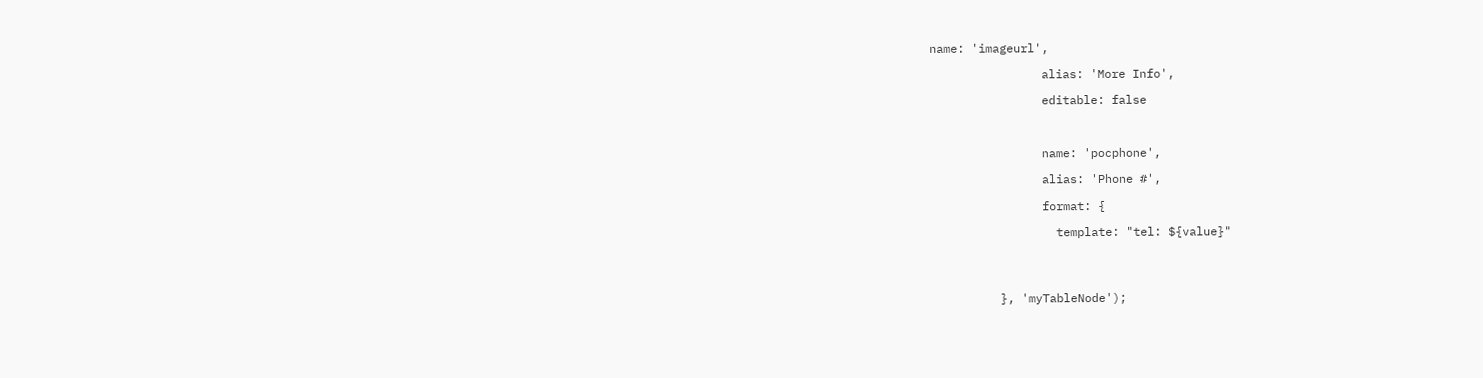name: 'imageurl',

                alias: 'More Info',

                editable: false



                name: 'pocphone',

                alias: 'Phone #',

                format: {

                  template: "tel: ${value}"




          }, 'myTableNode');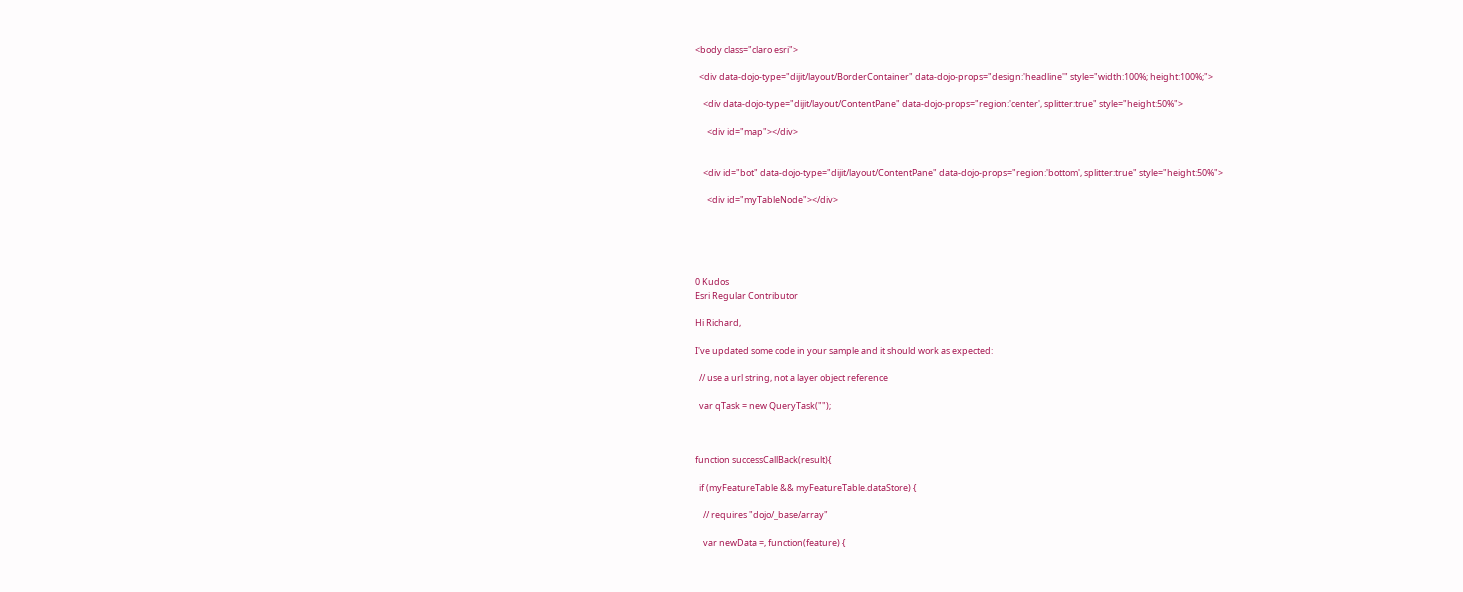<body class="claro esri">

  <div data-dojo-type="dijit/layout/BorderContainer" data-dojo-props="design:'headline'" style="width:100%; height:100%;">

    <div data-dojo-type="dijit/layout/ContentPane" data-dojo-props="region:'center', splitter:true" style="height:50%">

      <div id="map"></div>


    <div id="bot" data-dojo-type="dijit/layout/ContentPane" data-dojo-props="region:'bottom', splitter:true" style="height:50%">

      <div id="myTableNode"></div>





0 Kudos
Esri Regular Contributor

Hi Richard,

I've updated some code in your sample and it should work as expected:

  // use a url string, not a layer object reference

  var qTask = new QueryTask("");



function successCallBack(result){

  if (myFeatureTable && myFeatureTable.dataStore) {

    // requires "dojo/_base/array"

    var newData =, function(feature) {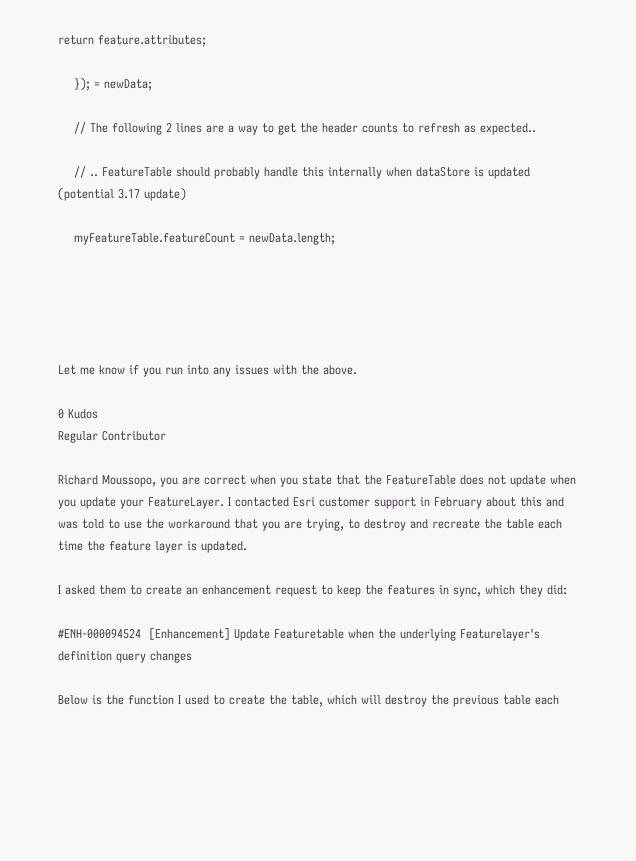return feature.attributes;

    }); = newData;

    // The following 2 lines are a way to get the header counts to refresh as expected..

    // .. FeatureTable should probably handle this internally when dataStore is updated (potential 3.17 update)

    myFeatureTable.featureCount = newData.length;





Let me know if you run into any issues with the above.

0 Kudos
Regular Contributor

Richard Moussopo, you are correct when you state that the FeatureTable does not update when you update your FeatureLayer. I contacted Esri customer support in February about this and was told to use the workaround that you are trying, to destroy and recreate the table each time the feature layer is updated.

I asked them to create an enhancement request to keep the features in sync, which they did:

#ENH-000094524  [Enhancement] Update Featuretable when the underlying Featurelayer's definition query changes

Below is the function I used to create the table, which will destroy the previous table each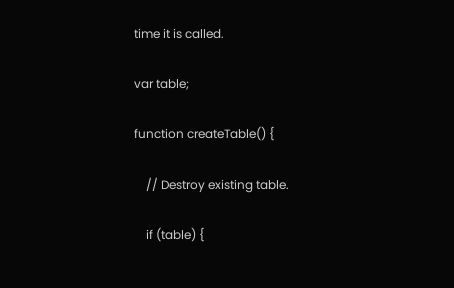time it is called.

var table;

function createTable() {

    // Destroy existing table.

    if (table) {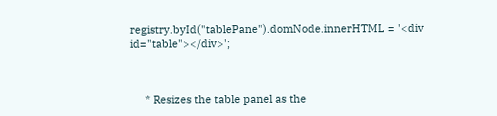registry.byId("tablePane").domNode.innerHTML = '<div id="table"></div>';



     * Resizes the table panel as the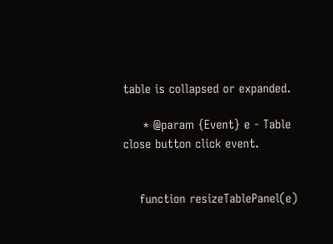table is collapsed or expanded.

     * @param {Event} e - Table close button click event.


    function resizeTablePanel(e)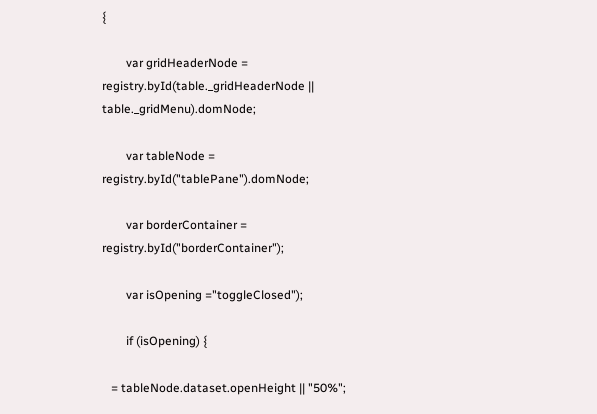{

        var gridHeaderNode = registry.byId(table._gridHeaderNode || table._gridMenu).domNode;

        var tableNode = registry.byId("tablePane").domNode;

        var borderContainer = registry.byId("borderContainer");

        var isOpening ="toggleClosed");

        if (isOpening) {

   = tableNode.dataset.openHeight || "50%";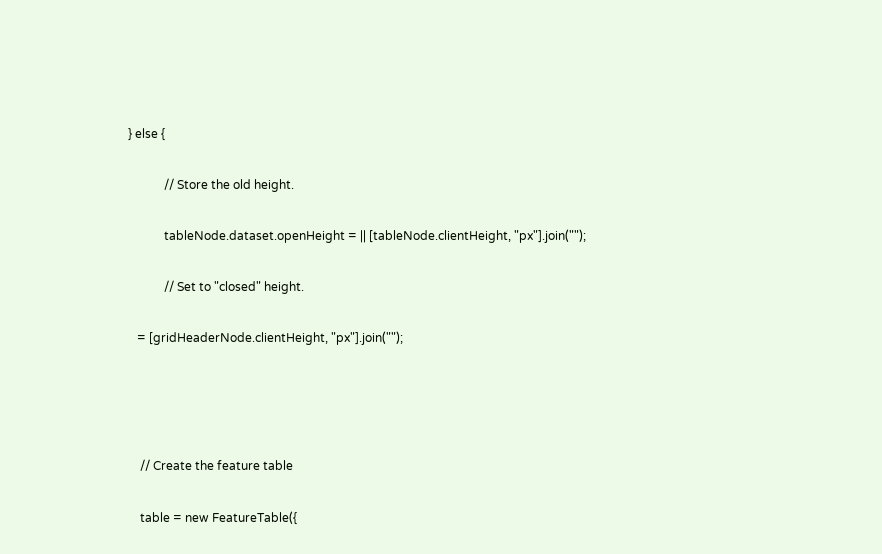} else {

            // Store the old height.

            tableNode.dataset.openHeight = || [tableNode.clientHeight, "px"].join("");

            // Set to "closed" height.

   = [gridHeaderNode.clientHeight, "px"].join("");




    // Create the feature table

    table = new FeatureTable({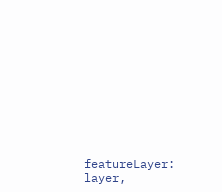featureLayer: layer,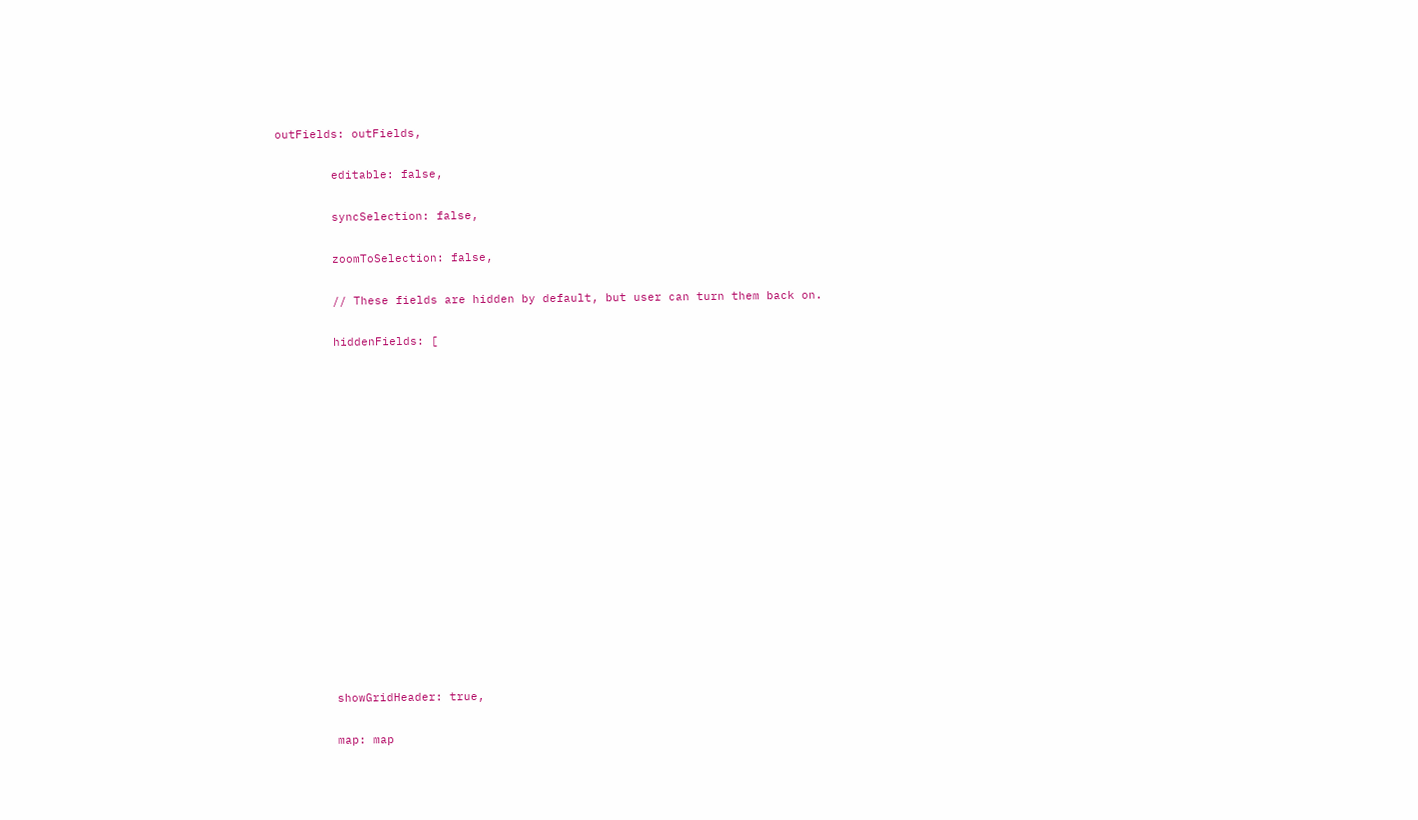outFields: outFields,

        editable: false,

        syncSelection: false,

        zoomToSelection: false,

        // These fields are hidden by default, but user can turn them back on.

        hiddenFields: [
















        showGridHeader: true,

        map: map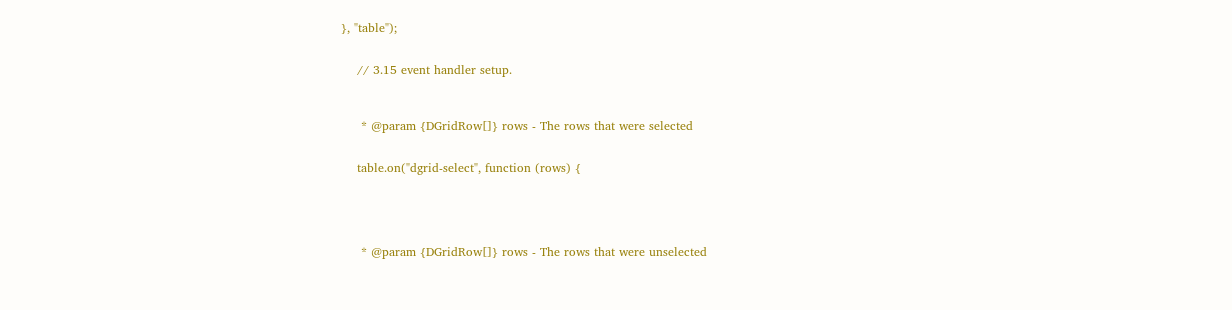}, "table");


    // 3.15 event handler setup.



     * @param {DGridRow[]} rows - The rows that were selected


    table.on("dgrid-select", function (rows) {





     * @param {DGridRow[]} rows - The rows that were unselected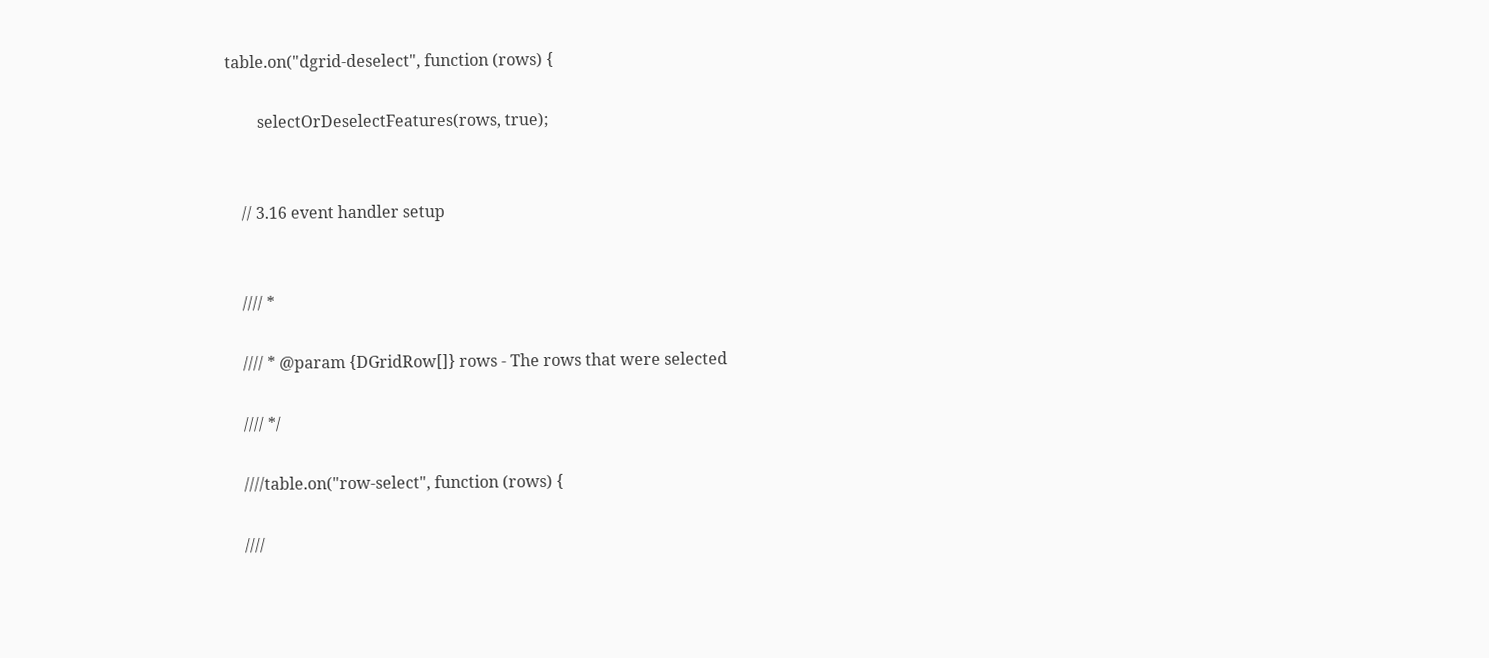table.on("dgrid-deselect", function (rows) {

        selectOrDeselectFeatures(rows, true);


    // 3.16 event handler setup


    //// *

    //// * @param {DGridRow[]} rows - The rows that were selected

    //// */

    ////table.on("row-select", function (rows) {

    ////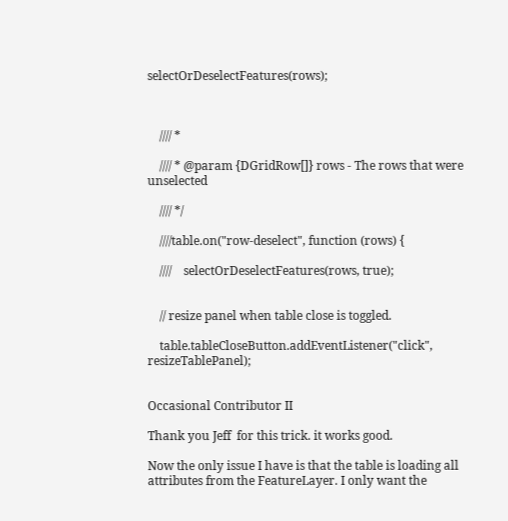selectOrDeselectFeatures(rows);



    //// *

    //// * @param {DGridRow[]} rows - The rows that were unselected

    //// */

    ////table.on("row-deselect", function (rows) {

    ////    selectOrDeselectFeatures(rows, true);


    // resize panel when table close is toggled.

    table.tableCloseButton.addEventListener("click", resizeTablePanel);


Occasional Contributor II

Thank you Jeff  for this trick. it works good.

Now the only issue I have is that the table is loading all attributes from the FeatureLayer. I only want the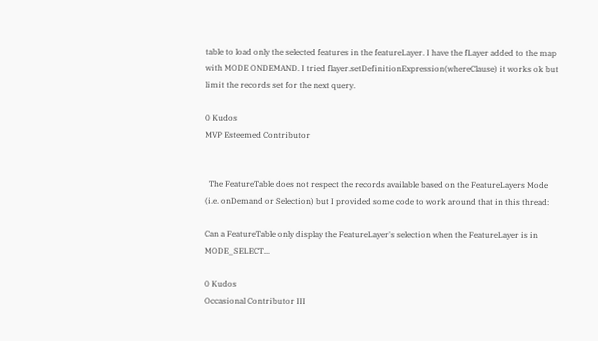table to load only the selected features in the featureLayer. I have the fLayer added to the map with MODE ONDEMAND. I tried flayer.setDefinitionExpression(whereClause) it works ok but limit the records set for the next query.

0 Kudos
MVP Esteemed Contributor


  The FeatureTable does not respect the records available based on the FeatureLayers Mode (i.e. onDemand or Selection) but I provided some code to work around that in this thread:

Can a FeatureTable only display the FeatureLayer's selection when the FeatureLayer is in MODE_SELECT...

0 Kudos
Occasional Contributor III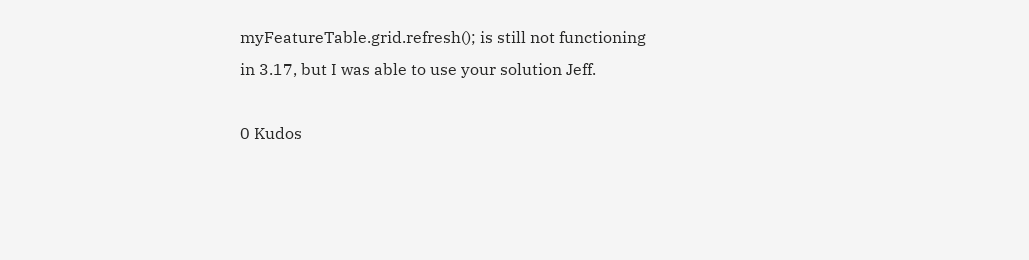myFeatureTable.grid.refresh(); is still not functioning in 3.17, but I was able to use your solution Jeff.

0 Kudos